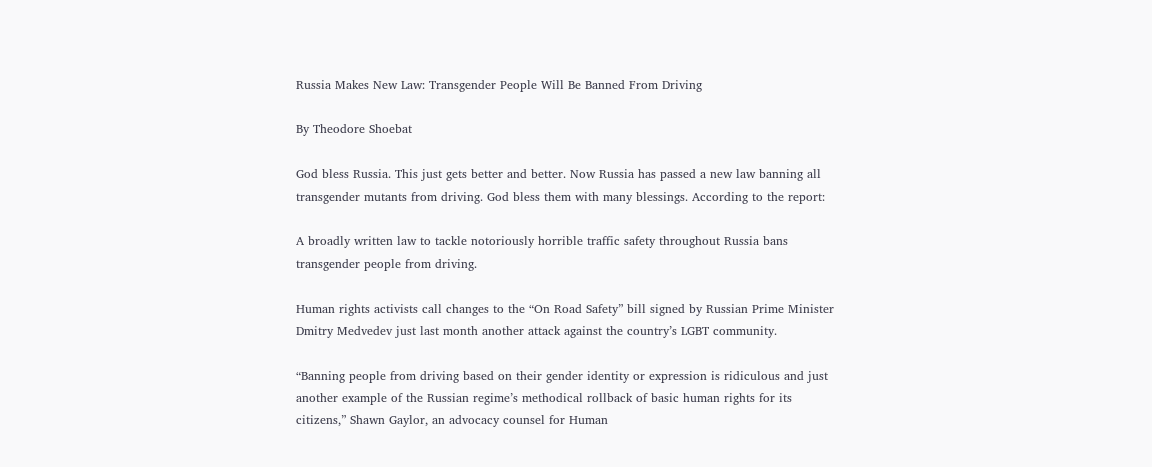Russia Makes New Law: Transgender People Will Be Banned From Driving

By Theodore Shoebat

God bless Russia. This just gets better and better. Now Russia has passed a new law banning all transgender mutants from driving. God bless them with many blessings. According to the report:

A broadly written law to tackle notoriously horrible traffic safety throughout Russia bans transgender people from driving.

Human rights activists call changes to the “On Road Safety” bill signed by Russian Prime Minister Dmitry Medvedev just last month another attack against the country’s LGBT community.

“Banning people from driving based on their gender identity or expression is ridiculous and just another example of the Russian regime’s methodical rollback of basic human rights for its citizens,” Shawn Gaylor, an advocacy counsel for Human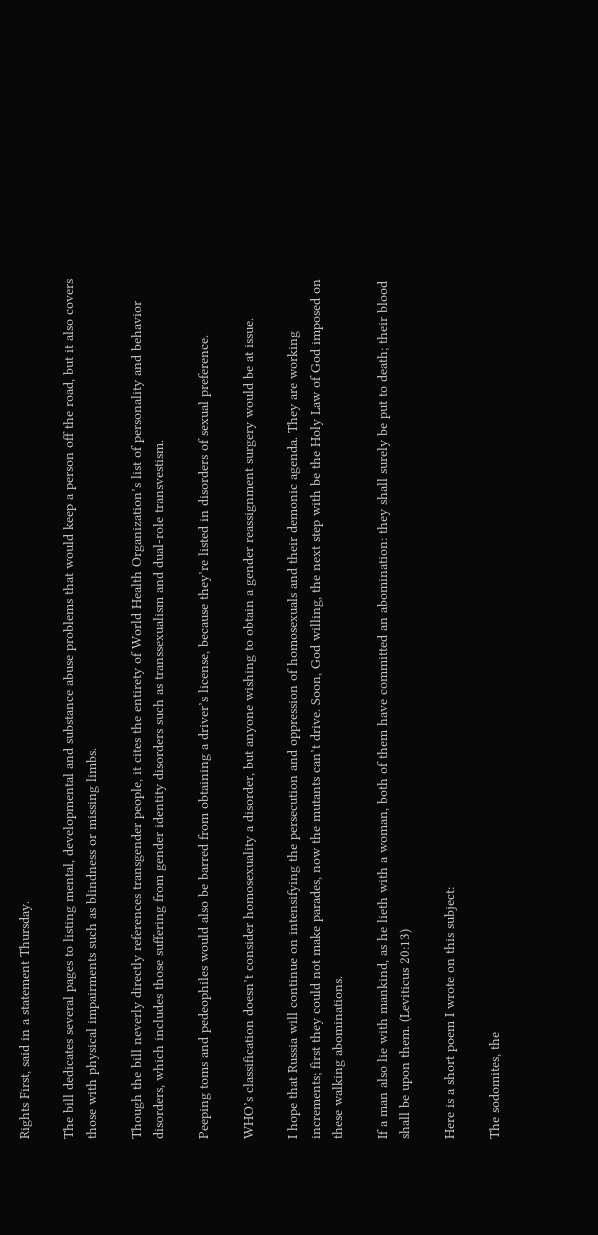Rights First, said in a statement Thursday.

The bill dedicates several pages to listing mental, developmental and substance abuse problems that would keep a person off the road, but it also covers those with physical impairments such as blindness or missing limbs.

Though the bill neverly directly references transgender people, it cites the entirety of World Health Organization’s list of personality and behavior disorders, which includes those suffering from gender identity disorders such as transsexualism and dual-role transvestism.

Peeping toms and pedeophiles would also be barred from obtaining a driver’s license, because they’re listed in disorders of sexual preference.

WHO’s classification doesn’t consider homosexuality a disorder, but anyone wishing to obtain a gender reassignment surgery would be at issue.

I hope that Russia will continue on intensifying the persecution and oppression of homosexuals and their demonic agenda. They are working increments; first they could not make parades, now the mutants can’t drive. Soon, God willing, the next step with be the Holy Law of God imposed on these walking abominations.

If a man also lie with mankind, as he lieth with a woman, both of them have committed an abomination: they shall surely be put to death; their blood shall be upon them. (Leviticus 20:13)

Here is a short poem I wrote on this subject:

The sodomites, the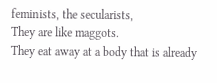feminists, the secularists,
They are like maggots.
They eat away at a body that is already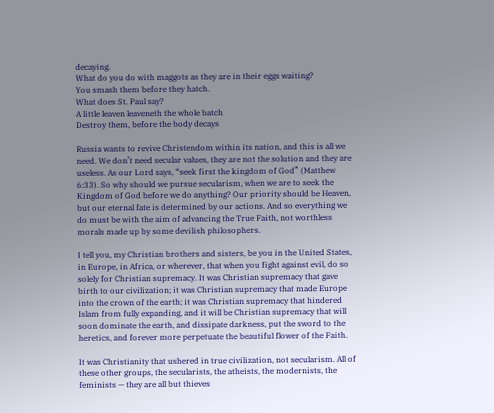decaying.
What do you do with maggots as they are in their eggs waiting?
You smash them before they hatch.
What does St. Paul say?
A little leaven leaveneth the whole batch
Destroy them, before the body decays

Russia wants to revive Christendom within its nation, and this is all we need. We don’t need secular values, they are not the solution and they are useless. As our Lord says, “seek first the kingdom of God” (Matthew 6:33). So why should we pursue secularism, when we are to seek the Kingdom of God before we do anything? Our priority should be Heaven, but our eternal fate is determined by our actions. And so everything we do must be with the aim of advancing the True Faith, not worthless morals made up by some devilish philosophers.

I tell you, my Christian brothers and sisters, be you in the United States, in Europe, in Africa, or wherever, that when you fight against evil, do so solely for Christian supremacy. It was Christian supremacy that gave birth to our civilization; it was Christian supremacy that made Europe into the crown of the earth; it was Christian supremacy that hindered Islam from fully expanding, and it will be Christian supremacy that will soon dominate the earth, and dissipate darkness, put the sword to the heretics, and forever more perpetuate the beautiful flower of the Faith.

It was Christianity that ushered in true civilization, not secularism. All of these other groups, the secularists, the atheists, the modernists, the feminists — they are all but thieves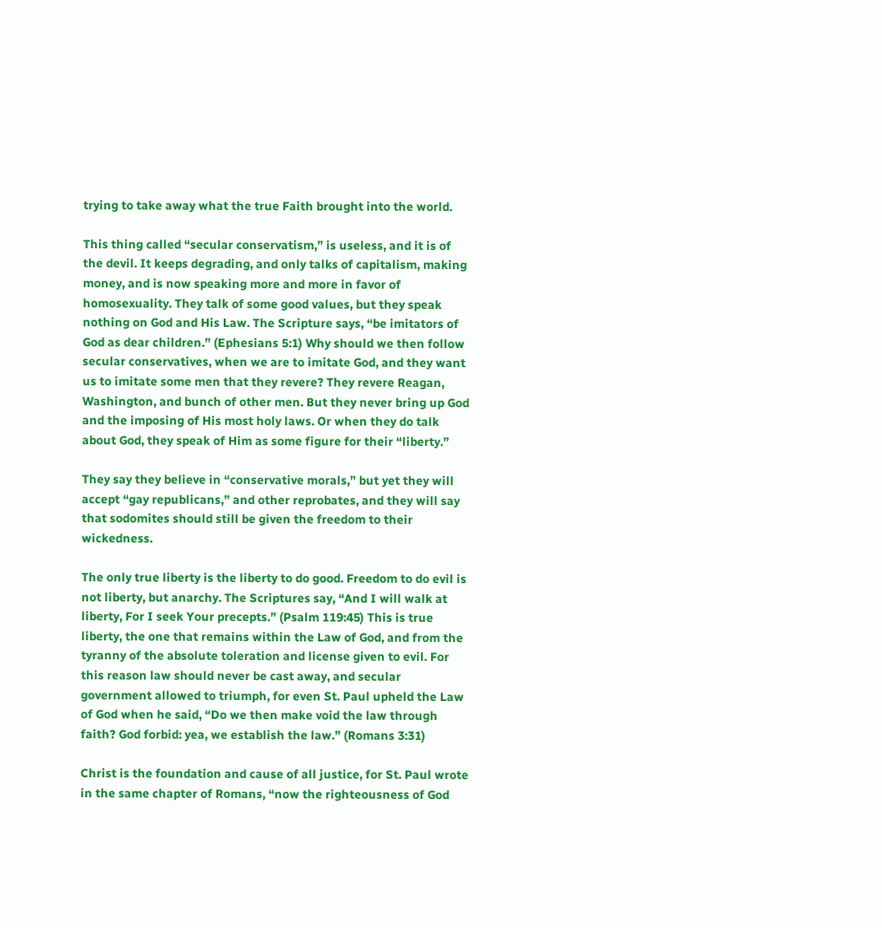trying to take away what the true Faith brought into the world.

This thing called “secular conservatism,” is useless, and it is of the devil. It keeps degrading, and only talks of capitalism, making money, and is now speaking more and more in favor of homosexuality. They talk of some good values, but they speak nothing on God and His Law. The Scripture says, “be imitators of God as dear children.” (Ephesians 5:1) Why should we then follow secular conservatives, when we are to imitate God, and they want us to imitate some men that they revere? They revere Reagan, Washington, and bunch of other men. But they never bring up God and the imposing of His most holy laws. Or when they do talk about God, they speak of Him as some figure for their “liberty.”

They say they believe in “conservative morals,” but yet they will accept “gay republicans,” and other reprobates, and they will say that sodomites should still be given the freedom to their wickedness.

The only true liberty is the liberty to do good. Freedom to do evil is not liberty, but anarchy. The Scriptures say, “And I will walk at liberty, For I seek Your precepts.” (Psalm 119:45) This is true liberty, the one that remains within the Law of God, and from the tyranny of the absolute toleration and license given to evil. For this reason law should never be cast away, and secular government allowed to triumph, for even St. Paul upheld the Law of God when he said, “Do we then make void the law through faith? God forbid: yea, we establish the law.” (Romans 3:31)

Christ is the foundation and cause of all justice, for St. Paul wrote in the same chapter of Romans, “now the righteousness of God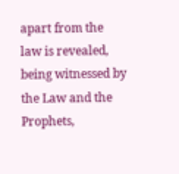apart from the law is revealed, being witnessed by the Law and the Prophets,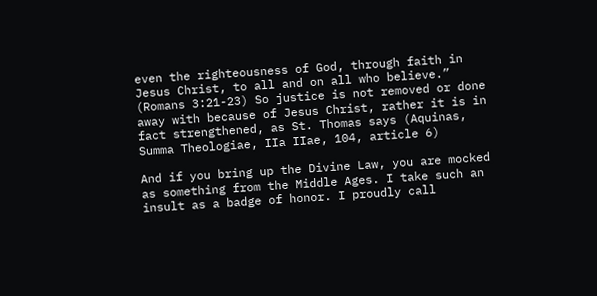even the righteousness of God, through faith in Jesus Christ, to all and on all who believe.” (Romans 3:21-23) So justice is not removed or done away with because of Jesus Christ, rather it is in fact strengthened, as St. Thomas says (Aquinas, Summa Theologiae, IIa IIae, 104, article 6)

And if you bring up the Divine Law, you are mocked as something from the Middle Ages. I take such an insult as a badge of honor. I proudly call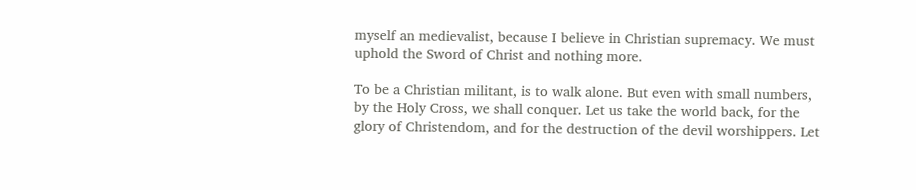myself an medievalist, because I believe in Christian supremacy. We must uphold the Sword of Christ and nothing more.

To be a Christian militant, is to walk alone. But even with small numbers, by the Holy Cross, we shall conquer. Let us take the world back, for the glory of Christendom, and for the destruction of the devil worshippers. Let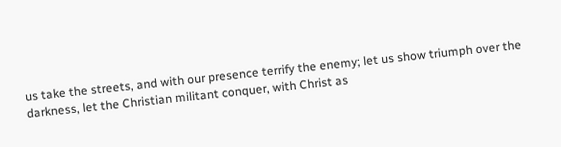us take the streets, and with our presence terrify the enemy; let us show triumph over the darkness, let the Christian militant conquer, with Christ as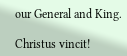our General and King.

Christus vincit!